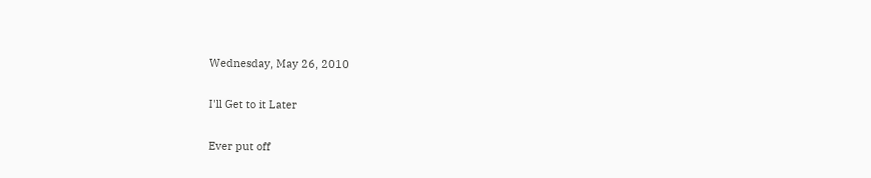Wednesday, May 26, 2010

I'll Get to it Later

Ever put off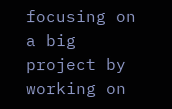focusing on a big project by working on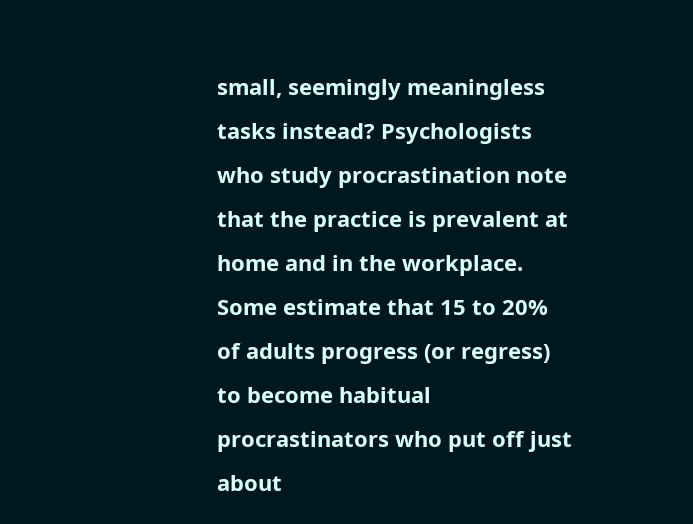small, seemingly meaningless tasks instead? Psychologists who study procrastination note that the practice is prevalent at home and in the workplace. Some estimate that 15 to 20% of adults progress (or regress) to become habitual procrastinators who put off just about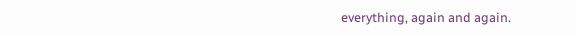everything, again and again.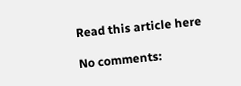Read this article here

No comments: